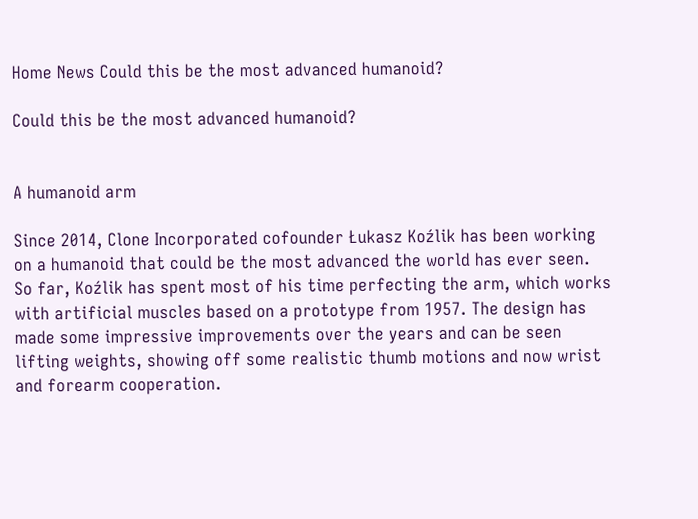Home News Could this be the most advanced humanoid?

Could this be the most advanced humanoid?


A humanoid arm

Since 2014, Clone Incorporated cofounder Łukasz Koźlik has been working on a humanoid that could be the most advanced the world has ever seen. So far, Koźlik has spent most of his time perfecting the arm, which works with artificial muscles based on a prototype from 1957. The design has made some impressive improvements over the years and can be seen lifting weights, showing off some realistic thumb motions and now wrist and forearm cooperation.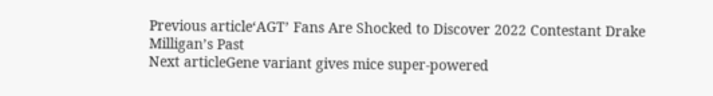Previous article‘AGT’ Fans Are Shocked to Discover 2022 Contestant Drake Milligan’s Past
Next articleGene variant gives mice super-powered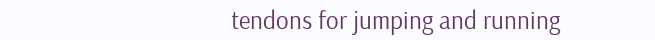tendons for jumping and running